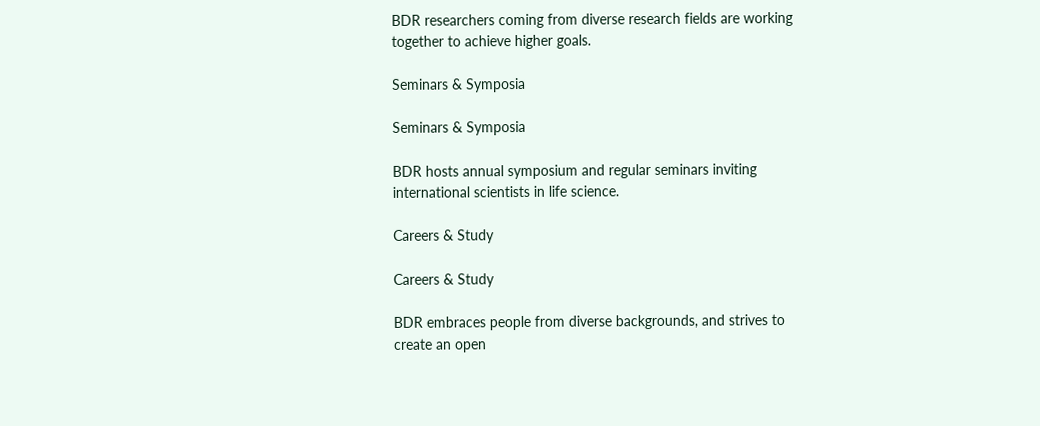BDR researchers coming from diverse research fields are working together to achieve higher goals.

Seminars & Symposia

Seminars & Symposia

BDR hosts annual symposium and regular seminars inviting international scientists in life science.

Careers & Study

Careers & Study

BDR embraces people from diverse backgrounds, and strives to create an open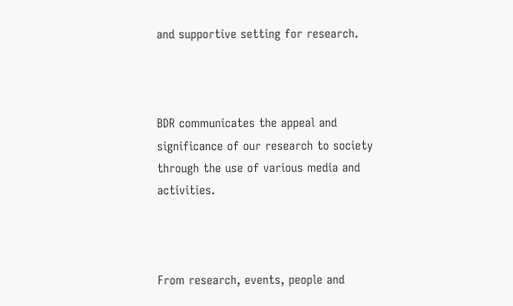and supportive setting for research.



BDR communicates the appeal and significance of our research to society through the use of various media and activities.



From research, events, people and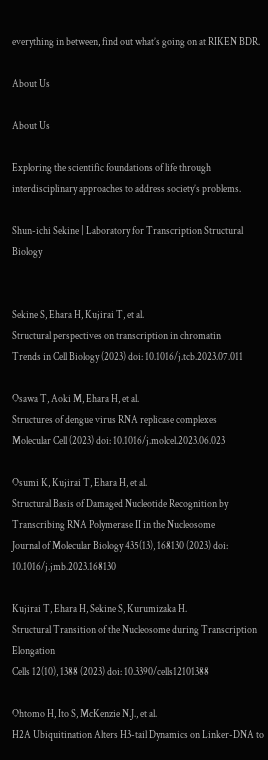everything in between, find out what’s going on at RIKEN BDR.

About Us

About Us

Exploring the scientific foundations of life through interdisciplinary approaches to address society’s problems.

Shun-ichi Sekine | Laboratory for Transcription Structural Biology


Sekine S, Ehara H, Kujirai T, et al.
Structural perspectives on transcription in chromatin
Trends in Cell Biology (2023) doi: 10.1016/j.tcb.2023.07.011

Osawa T, Aoki M, Ehara H, et al.
Structures of dengue virus RNA replicase complexes
Molecular Cell (2023) doi: 10.1016/j.molcel.2023.06.023

Osumi K, Kujirai T, Ehara H, et al.
Structural Basis of Damaged Nucleotide Recognition by Transcribing RNA Polymerase II in the Nucleosome
Journal of Molecular Biology 435(13), 168130 (2023) doi: 10.1016/j.jmb.2023.168130

Kujirai T, Ehara H, Sekine S, Kurumizaka H.
Structural Transition of the Nucleosome during Transcription Elongation
Cells 12(10), 1388 (2023) doi: 10.3390/cells12101388

Ohtomo H, Ito S, McKenzie N.J., et al.
H2A Ubiquitination Alters H3-tail Dynamics on Linker-DNA to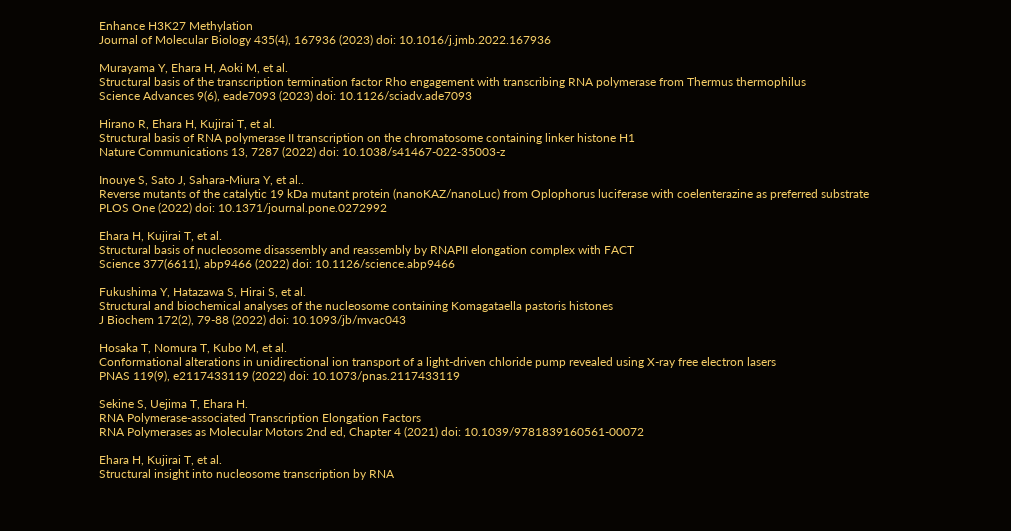Enhance H3K27 Methylation
Journal of Molecular Biology 435(4), 167936 (2023) doi: 10.1016/j.jmb.2022.167936

Murayama Y, Ehara H, Aoki M, et al.
Structural basis of the transcription termination factor Rho engagement with transcribing RNA polymerase from Thermus thermophilus
Science Advances 9(6), eade7093 (2023) doi: 10.1126/sciadv.ade7093

Hirano R, Ehara H, Kujirai T, et al.
Structural basis of RNA polymerase II transcription on the chromatosome containing linker histone H1
Nature Communications 13, 7287 (2022) doi: 10.1038/s41467-022-35003-z

Inouye S, Sato J, Sahara-Miura Y, et al..
Reverse mutants of the catalytic 19 kDa mutant protein (nanoKAZ/nanoLuc) from Oplophorus luciferase with coelenterazine as preferred substrate
PLOS One (2022) doi: 10.1371/journal.pone.0272992

Ehara H, Kujirai T, et al.
Structural basis of nucleosome disassembly and reassembly by RNAPII elongation complex with FACT
Science 377(6611), abp9466 (2022) doi: 10.1126/science.abp9466

Fukushima Y, Hatazawa S, Hirai S, et al.
Structural and biochemical analyses of the nucleosome containing Komagataella pastoris histones
J Biochem 172(2), 79-88 (2022) doi: 10.1093/jb/mvac043

Hosaka T, Nomura T, Kubo M, et al.
Conformational alterations in unidirectional ion transport of a light-driven chloride pump revealed using X-ray free electron lasers
PNAS 119(9), e2117433119 (2022) doi: 10.1073/pnas.2117433119

Sekine S, Uejima T, Ehara H.
RNA Polymerase-associated Transcription Elongation Factors
RNA Polymerases as Molecular Motors 2nd ed, Chapter 4 (2021) doi: 10.1039/9781839160561-00072

Ehara H, Kujirai T, et al.
Structural insight into nucleosome transcription by RNA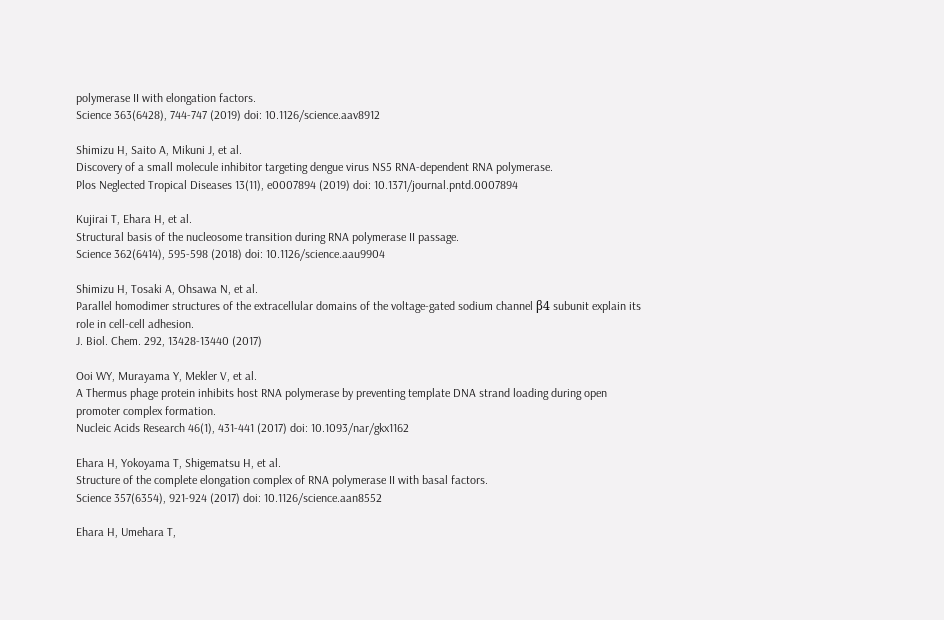polymerase II with elongation factors.
Science 363(6428), 744-747 (2019) doi: 10.1126/science.aav8912

Shimizu H, Saito A, Mikuni J, et al.
Discovery of a small molecule inhibitor targeting dengue virus NS5 RNA-dependent RNA polymerase.
Plos Neglected Tropical Diseases 13(11), e0007894 (2019) doi: 10.1371/journal.pntd.0007894

Kujirai T, Ehara H, et al.
Structural basis of the nucleosome transition during RNA polymerase II passage.
Science 362(6414), 595-598 (2018) doi: 10.1126/science.aau9904

Shimizu H, Tosaki A, Ohsawa N, et al.
Parallel homodimer structures of the extracellular domains of the voltage-gated sodium channel β4 subunit explain its role in cell-cell adhesion.
J. Biol. Chem. 292, 13428-13440 (2017)

Ooi WY, Murayama Y, Mekler V, et al.
A Thermus phage protein inhibits host RNA polymerase by preventing template DNA strand loading during open promoter complex formation.
Nucleic Acids Research 46(1), 431-441 (2017) doi: 10.1093/nar/gkx1162

Ehara H, Yokoyama T, Shigematsu H, et al.
Structure of the complete elongation complex of RNA polymerase II with basal factors.
Science 357(6354), 921-924 (2017) doi: 10.1126/science.aan8552

Ehara H, Umehara T,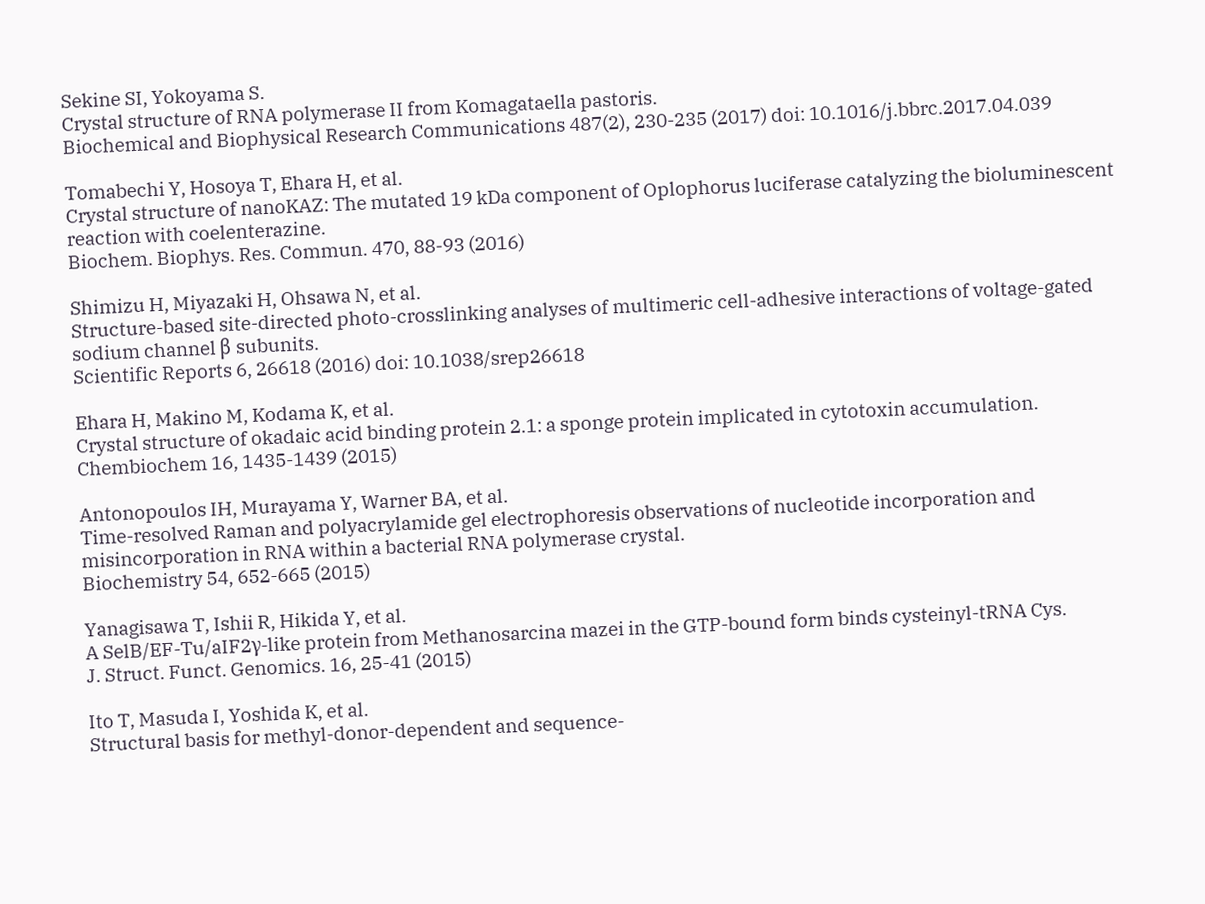Sekine SI, Yokoyama S.
Crystal structure of RNA polymerase II from Komagataella pastoris.
Biochemical and Biophysical Research Communications 487(2), 230-235 (2017) doi: 10.1016/j.bbrc.2017.04.039

Tomabechi Y, Hosoya T, Ehara H, et al.
Crystal structure of nanoKAZ: The mutated 19 kDa component of Oplophorus luciferase catalyzing the bioluminescent reaction with coelenterazine.
Biochem. Biophys. Res. Commun. 470, 88-93 (2016)

Shimizu H, Miyazaki H, Ohsawa N, et al.
Structure-based site-directed photo-crosslinking analyses of multimeric cell-adhesive interactions of voltage-gated sodium channel β subunits.
Scientific Reports 6, 26618 (2016) doi: 10.1038/srep26618

Ehara H, Makino M, Kodama K, et al.
Crystal structure of okadaic acid binding protein 2.1: a sponge protein implicated in cytotoxin accumulation.
Chembiochem 16, 1435-1439 (2015)

Antonopoulos IH, Murayama Y, Warner BA, et al.
Time-resolved Raman and polyacrylamide gel electrophoresis observations of nucleotide incorporation and misincorporation in RNA within a bacterial RNA polymerase crystal.
Biochemistry 54, 652-665 (2015)

Yanagisawa T, Ishii R, Hikida Y, et al.
A SelB/EF-Tu/aIF2γ-like protein from Methanosarcina mazei in the GTP-bound form binds cysteinyl-tRNA Cys.
J. Struct. Funct. Genomics. 16, 25-41 (2015)

Ito T, Masuda I, Yoshida K, et al.
Structural basis for methyl-donor-dependent and sequence-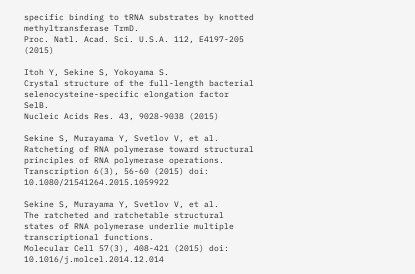specific binding to tRNA substrates by knotted methyltransferase TrmD.
Proc. Natl. Acad. Sci. U.S.A. 112, E4197-205 (2015)

Itoh Y, Sekine S, Yokoyama S.
Crystal structure of the full-length bacterial selenocysteine-specific elongation factor SelB.
Nucleic Acids Res. 43, 9028-9038 (2015)

Sekine S, Murayama Y, Svetlov V, et al.
Ratcheting of RNA polymerase toward structural principles of RNA polymerase operations.
Transcription 6(3), 56-60 (2015) doi: 10.1080/21541264.2015.1059922

Sekine S, Murayama Y, Svetlov V, et al.
The ratcheted and ratchetable structural states of RNA polymerase underlie multiple transcriptional functions.
Molecular Cell 57(3), 408-421 (2015) doi: 10.1016/j.molcel.2014.12.014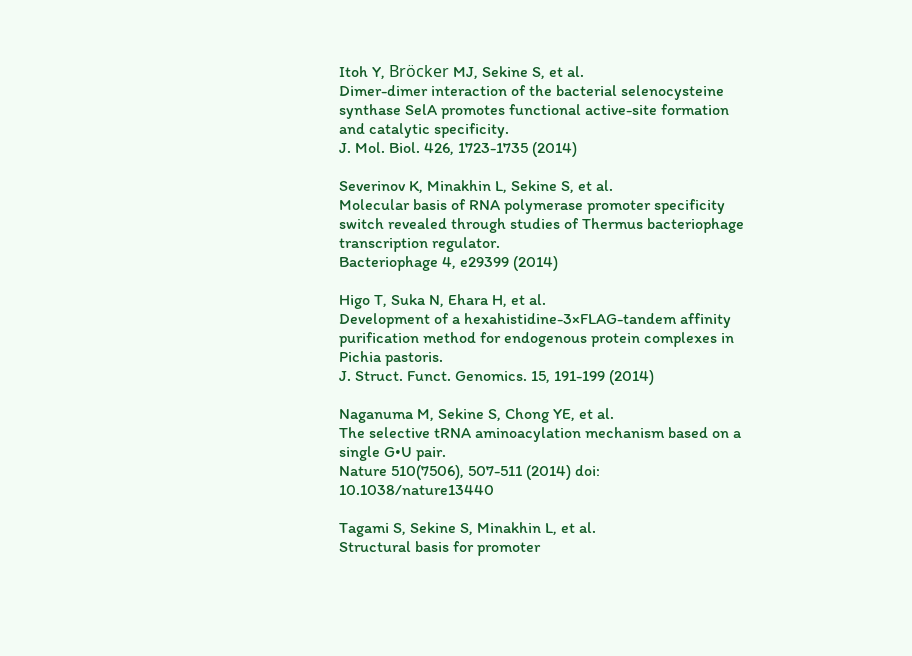Itoh Y, Bröcker MJ, Sekine S, et al.
Dimer-dimer interaction of the bacterial selenocysteine synthase SelA promotes functional active-site formation and catalytic specificity.
J. Mol. Biol. 426, 1723-1735 (2014)

Severinov K, Minakhin L, Sekine S, et al.
Molecular basis of RNA polymerase promoter specificity switch revealed through studies of Thermus bacteriophage transcription regulator.
Bacteriophage 4, e29399 (2014)

Higo T, Suka N, Ehara H, et al.
Development of a hexahistidine-3×FLAG-tandem affinity purification method for endogenous protein complexes in Pichia pastoris.
J. Struct. Funct. Genomics. 15, 191-199 (2014)

Naganuma M, Sekine S, Chong YE, et al.
The selective tRNA aminoacylation mechanism based on a single G•U pair.
Nature 510(7506), 507-511 (2014) doi: 10.1038/nature13440

Tagami S, Sekine S, Minakhin L, et al.
Structural basis for promoter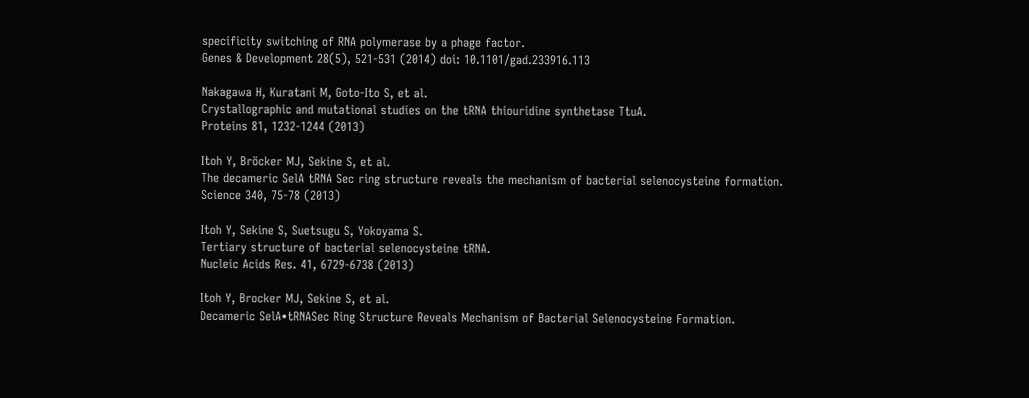specificity switching of RNA polymerase by a phage factor.
Genes & Development 28(5), 521-531 (2014) doi: 10.1101/gad.233916.113

Nakagawa H, Kuratani M, Goto-Ito S, et al.
Crystallographic and mutational studies on the tRNA thiouridine synthetase TtuA.
Proteins 81, 1232-1244 (2013)

Itoh Y, Bröcker MJ, Sekine S, et al.
The decameric SelA tRNA Sec ring structure reveals the mechanism of bacterial selenocysteine formation.
Science 340, 75-78 (2013)

Itoh Y, Sekine S, Suetsugu S, Yokoyama S.
Tertiary structure of bacterial selenocysteine tRNA.
Nucleic Acids Res. 41, 6729-6738 (2013)

Itoh Y, Brocker MJ, Sekine S, et al.
Decameric SelA•tRNASec Ring Structure Reveals Mechanism of Bacterial Selenocysteine Formation.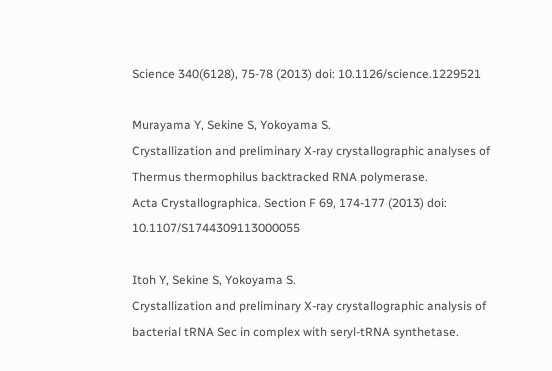Science 340(6128), 75-78 (2013) doi: 10.1126/science.1229521

Murayama Y, Sekine S, Yokoyama S.
Crystallization and preliminary X-ray crystallographic analyses of Thermus thermophilus backtracked RNA polymerase.
Acta Crystallographica. Section F 69, 174-177 (2013) doi: 10.1107/S1744309113000055

Itoh Y, Sekine S, Yokoyama S.
Crystallization and preliminary X-ray crystallographic analysis of bacterial tRNA Sec in complex with seryl-tRNA synthetase.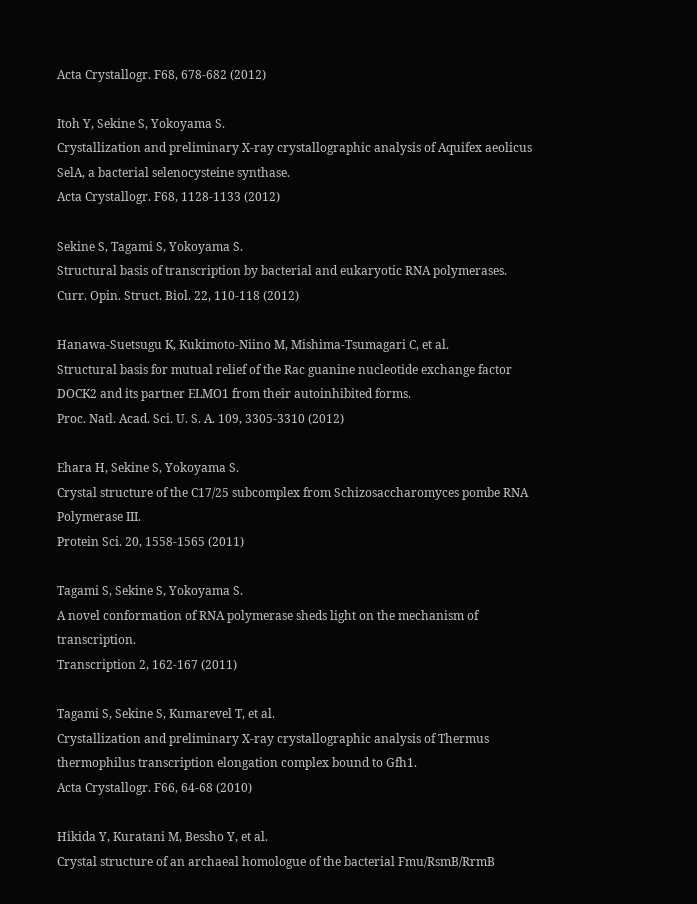Acta Crystallogr. F68, 678-682 (2012)

Itoh Y, Sekine S, Yokoyama S.
Crystallization and preliminary X-ray crystallographic analysis of Aquifex aeolicus SelA, a bacterial selenocysteine synthase.
Acta Crystallogr. F68, 1128-1133 (2012)

Sekine S, Tagami S, Yokoyama S.
Structural basis of transcription by bacterial and eukaryotic RNA polymerases.
Curr. Opin. Struct. Biol. 22, 110-118 (2012)

Hanawa-Suetsugu K, Kukimoto-Niino M, Mishima-Tsumagari C, et al.
Structural basis for mutual relief of the Rac guanine nucleotide exchange factor DOCK2 and its partner ELMO1 from their autoinhibited forms.
Proc. Natl. Acad. Sci. U. S. A. 109, 3305-3310 (2012)

Ehara H, Sekine S, Yokoyama S.
Crystal structure of the C17/25 subcomplex from Schizosaccharomyces pombe RNA Polymerase III.
Protein Sci. 20, 1558-1565 (2011)

Tagami S, Sekine S, Yokoyama S.
A novel conformation of RNA polymerase sheds light on the mechanism of transcription.
Transcription 2, 162-167 (2011)

Tagami S, Sekine S, Kumarevel T, et al.
Crystallization and preliminary X-ray crystallographic analysis of Thermus thermophilus transcription elongation complex bound to Gfh1.
Acta Crystallogr. F66, 64-68 (2010)

Hikida Y, Kuratani M, Bessho Y, et al.
Crystal structure of an archaeal homologue of the bacterial Fmu/RsmB/RrmB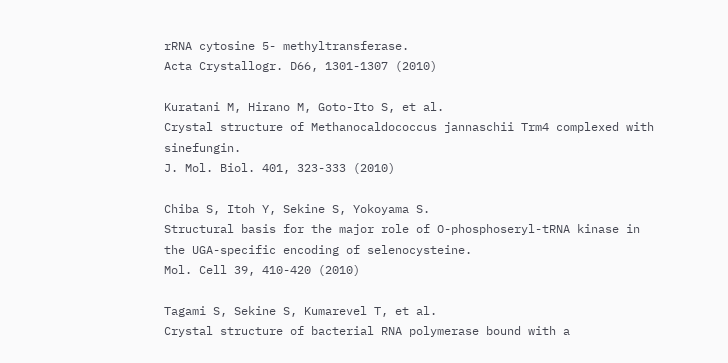rRNA cytosine 5- methyltransferase.
Acta Crystallogr. D66, 1301-1307 (2010)

Kuratani M, Hirano M, Goto-Ito S, et al.
Crystal structure of Methanocaldococcus jannaschii Trm4 complexed with sinefungin.
J. Mol. Biol. 401, 323-333 (2010)

Chiba S, Itoh Y, Sekine S, Yokoyama S.
Structural basis for the major role of O-phosphoseryl-tRNA kinase in the UGA-specific encoding of selenocysteine.
Mol. Cell 39, 410-420 (2010)

Tagami S, Sekine S, Kumarevel T, et al.
Crystal structure of bacterial RNA polymerase bound with a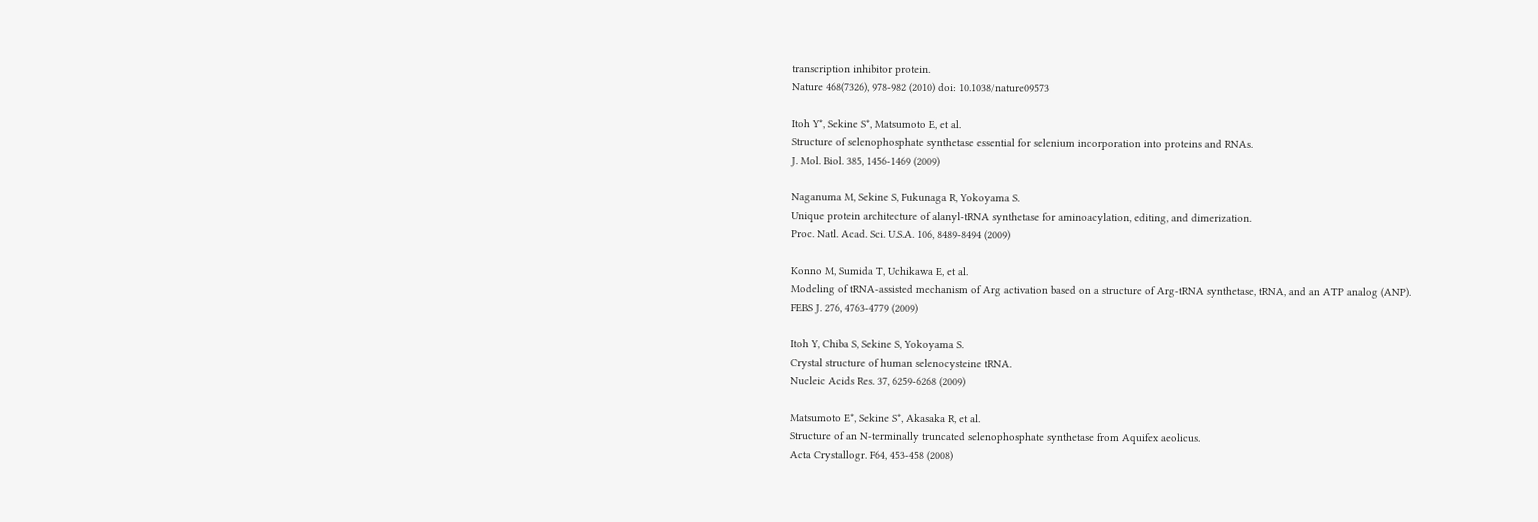transcription inhibitor protein.
Nature 468(7326), 978-982 (2010) doi: 10.1038/nature09573

Itoh Y*, Sekine S*, Matsumoto E, et al.
Structure of selenophosphate synthetase essential for selenium incorporation into proteins and RNAs.
J. Mol. Biol. 385, 1456-1469 (2009)

Naganuma M, Sekine S, Fukunaga R, Yokoyama S.
Unique protein architecture of alanyl-tRNA synthetase for aminoacylation, editing, and dimerization.
Proc. Natl. Acad. Sci. U.S.A. 106, 8489-8494 (2009)

Konno M, Sumida T, Uchikawa E, et al.
Modeling of tRNA-assisted mechanism of Arg activation based on a structure of Arg-tRNA synthetase, tRNA, and an ATP analog (ANP).
FEBS J. 276, 4763-4779 (2009)

Itoh Y, Chiba S, Sekine S, Yokoyama S.
Crystal structure of human selenocysteine tRNA.
Nucleic Acids Res. 37, 6259-6268 (2009)

Matsumoto E*, Sekine S*, Akasaka R, et al.
Structure of an N-terminally truncated selenophosphate synthetase from Aquifex aeolicus.
Acta Crystallogr. F64, 453-458 (2008)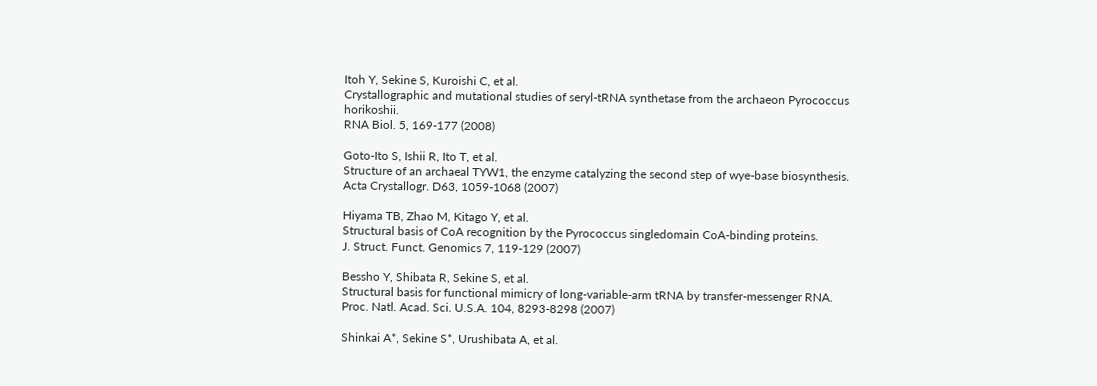Itoh Y, Sekine S, Kuroishi C, et al.
Crystallographic and mutational studies of seryl-tRNA synthetase from the archaeon Pyrococcus horikoshii.
RNA Biol. 5, 169-177 (2008)

Goto-Ito S, Ishii R, Ito T, et al.
Structure of an archaeal TYW1, the enzyme catalyzing the second step of wye-base biosynthesis.
Acta Crystallogr. D63, 1059-1068 (2007)

Hiyama TB, Zhao M, Kitago Y, et al.
Structural basis of CoA recognition by the Pyrococcus singledomain CoA-binding proteins.
J. Struct. Funct. Genomics 7, 119-129 (2007)

Bessho Y, Shibata R, Sekine S, et al.
Structural basis for functional mimicry of long-variable-arm tRNA by transfer-messenger RNA.
Proc. Natl. Acad. Sci. U.S.A. 104, 8293-8298 (2007)

Shinkai A*, Sekine S*, Urushibata A, et al.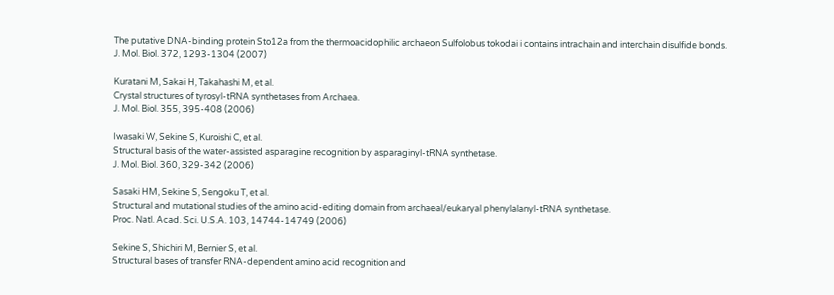The putative DNA-binding protein Sto12a from the thermoacidophilic archaeon Sulfolobus tokodai i contains intrachain and interchain disulfide bonds.
J. Mol. Biol. 372, 1293-1304 (2007)

Kuratani M, Sakai H, Takahashi M, et al.
Crystal structures of tyrosyl-tRNA synthetases from Archaea.
J. Mol. Biol. 355, 395-408 (2006)

Iwasaki W, Sekine S, Kuroishi C, et al.
Structural basis of the water-assisted asparagine recognition by asparaginyl-tRNA synthetase.
J. Mol. Biol. 360, 329-342 (2006)

Sasaki HM, Sekine S, Sengoku T, et al.
Structural and mutational studies of the amino acid-editing domain from archaeal/eukaryal phenylalanyl-tRNA synthetase.
Proc. Natl. Acad. Sci. U.S.A. 103, 14744-14749 (2006)

Sekine S, Shichiri M, Bernier S, et al.
Structural bases of transfer RNA-dependent amino acid recognition and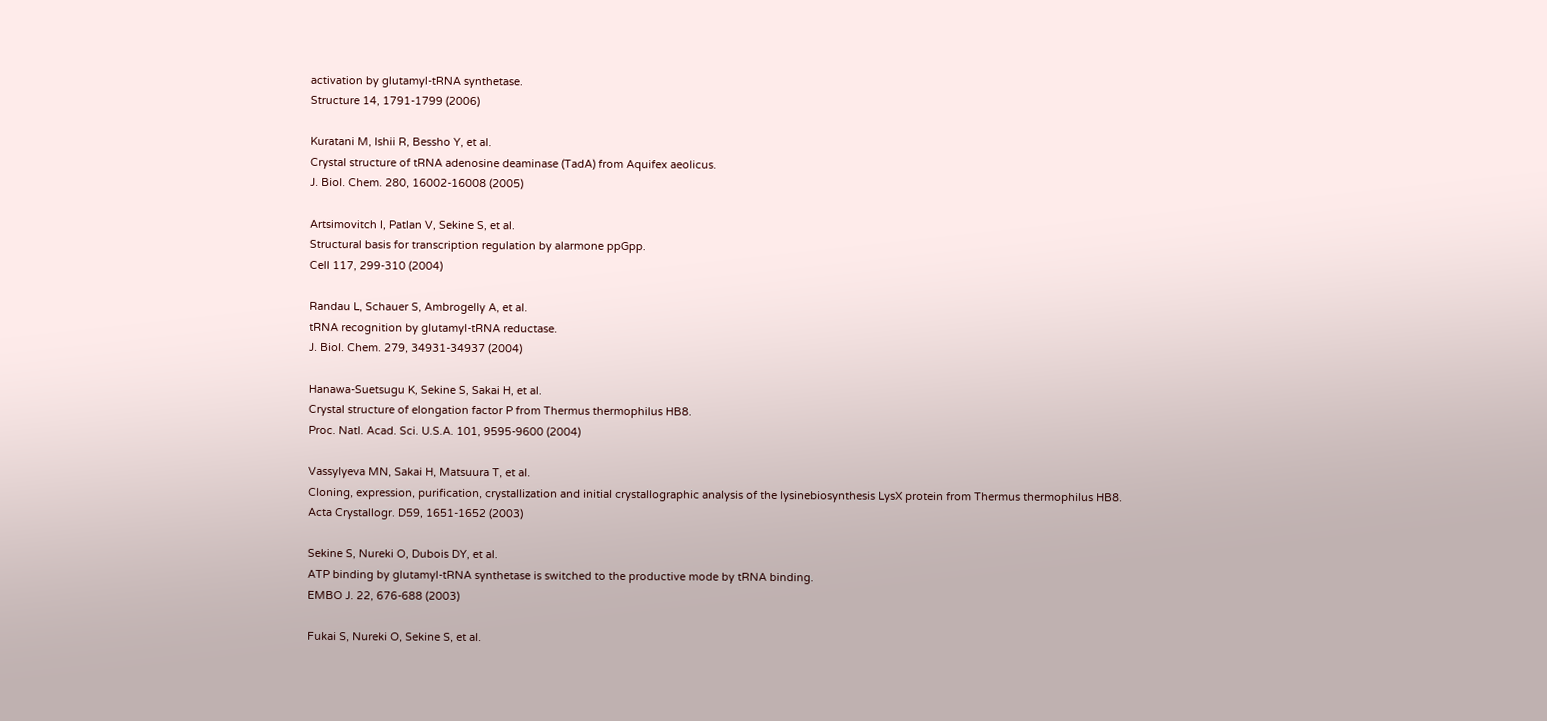activation by glutamyl-tRNA synthetase.
Structure 14, 1791-1799 (2006)

Kuratani M, Ishii R, Bessho Y, et al.
Crystal structure of tRNA adenosine deaminase (TadA) from Aquifex aeolicus.
J. Biol. Chem. 280, 16002-16008 (2005)

Artsimovitch I, Patlan V, Sekine S, et al.
Structural basis for transcription regulation by alarmone ppGpp.
Cell 117, 299-310 (2004)

Randau L, Schauer S, Ambrogelly A, et al.
tRNA recognition by glutamyl-tRNA reductase.
J. Biol. Chem. 279, 34931-34937 (2004)

Hanawa-Suetsugu K, Sekine S, Sakai H, et al.
Crystal structure of elongation factor P from Thermus thermophilus HB8.
Proc. Natl. Acad. Sci. U.S.A. 101, 9595-9600 (2004)

Vassylyeva MN, Sakai H, Matsuura T, et al.
Cloning, expression, purification, crystallization and initial crystallographic analysis of the lysinebiosynthesis LysX protein from Thermus thermophilus HB8.
Acta Crystallogr. D59, 1651-1652 (2003)

Sekine S, Nureki O, Dubois DY, et al.
ATP binding by glutamyl-tRNA synthetase is switched to the productive mode by tRNA binding.
EMBO J. 22, 676-688 (2003)

Fukai S, Nureki O, Sekine S, et al.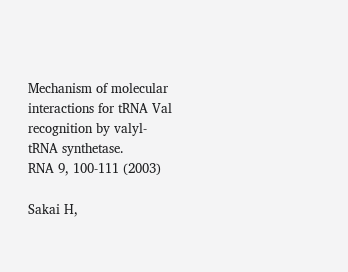Mechanism of molecular interactions for tRNA Val recognition by valyl-tRNA synthetase.
RNA 9, 100-111 (2003)

Sakai H,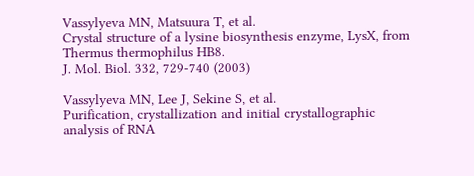Vassylyeva MN, Matsuura T, et al.
Crystal structure of a lysine biosynthesis enzyme, LysX, from Thermus thermophilus HB8.
J. Mol. Biol. 332, 729-740 (2003)

Vassylyeva MN, Lee J, Sekine S, et al.
Purification, crystallization and initial crystallographic analysis of RNA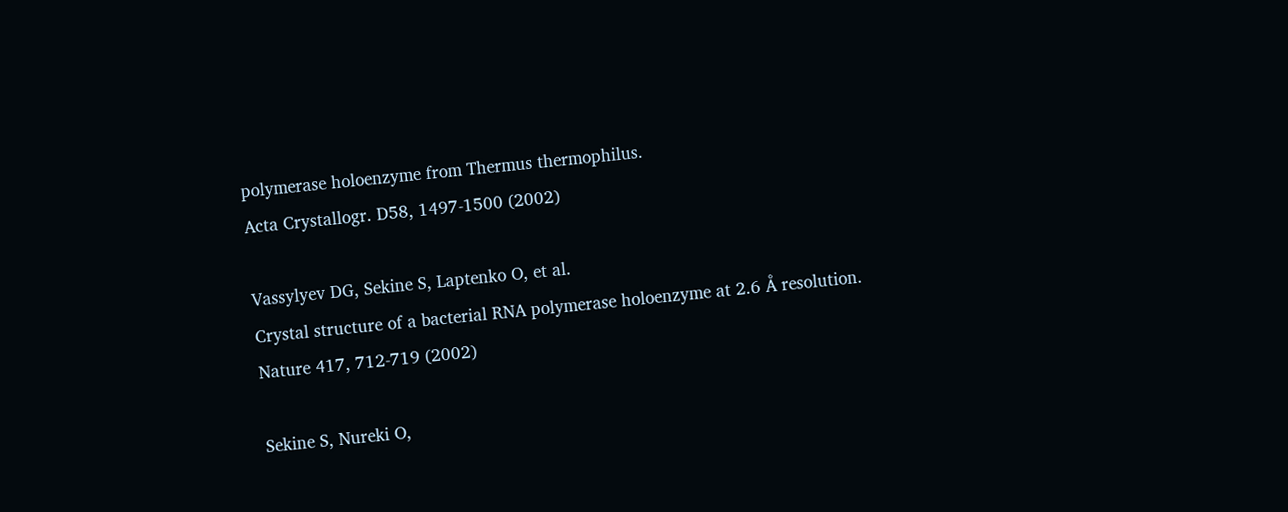polymerase holoenzyme from Thermus thermophilus.
Acta Crystallogr. D58, 1497-1500 (2002)

Vassylyev DG, Sekine S, Laptenko O, et al.
Crystal structure of a bacterial RNA polymerase holoenzyme at 2.6 Å resolution.
Nature 417, 712-719 (2002)

Sekine S, Nureki O,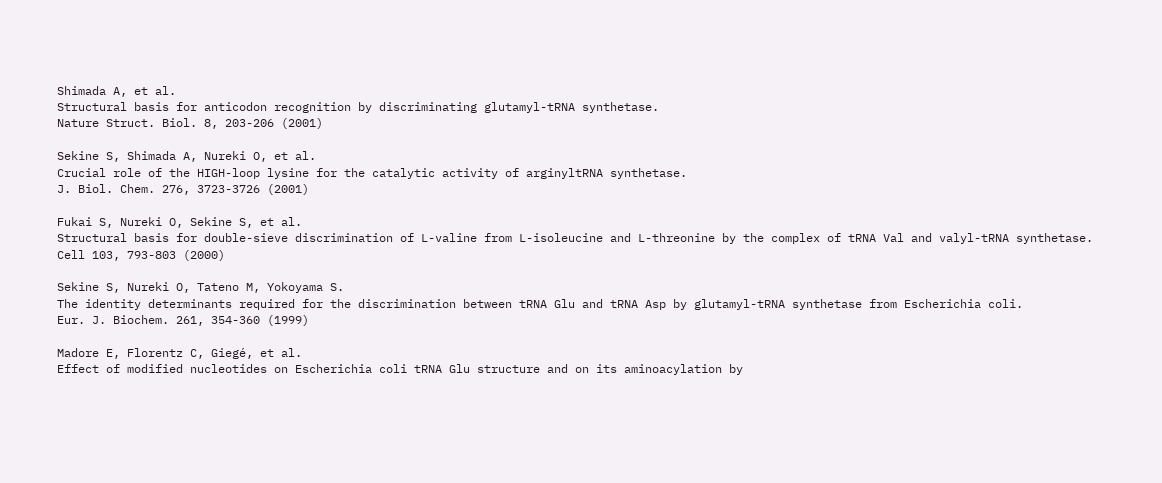Shimada A, et al.
Structural basis for anticodon recognition by discriminating glutamyl-tRNA synthetase.
Nature Struct. Biol. 8, 203-206 (2001)

Sekine S, Shimada A, Nureki O, et al.
Crucial role of the HIGH-loop lysine for the catalytic activity of arginyltRNA synthetase.
J. Biol. Chem. 276, 3723-3726 (2001)

Fukai S, Nureki O, Sekine S, et al.
Structural basis for double-sieve discrimination of L-valine from L-isoleucine and L-threonine by the complex of tRNA Val and valyl-tRNA synthetase.
Cell 103, 793-803 (2000)

Sekine S, Nureki O, Tateno M, Yokoyama S.
The identity determinants required for the discrimination between tRNA Glu and tRNA Asp by glutamyl-tRNA synthetase from Escherichia coli.
Eur. J. Biochem. 261, 354-360 (1999)

Madore E, Florentz C, Giegé, et al.
Effect of modified nucleotides on Escherichia coli tRNA Glu structure and on its aminoacylation by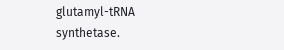glutamyl-tRNA synthetase.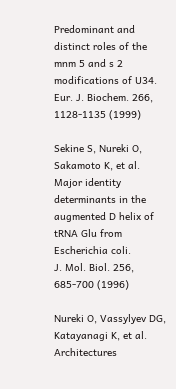Predominant and distinct roles of the mnm 5 and s 2 modifications of U34.
Eur. J. Biochem. 266, 1128-1135 (1999)

Sekine S, Nureki O, Sakamoto K, et al.
Major identity determinants in the augmented D helix of tRNA Glu from Escherichia coli.
J. Mol. Biol. 256, 685-700 (1996)

Nureki O, Vassylyev DG, Katayanagi K, et al.
Architectures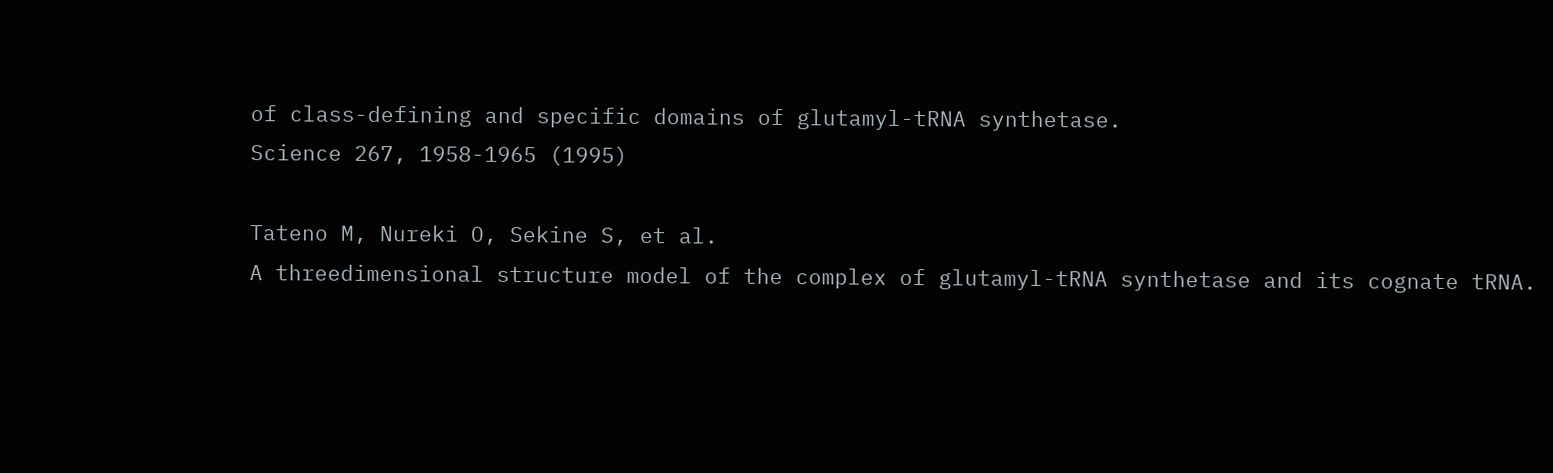of class-defining and specific domains of glutamyl-tRNA synthetase.
Science 267, 1958-1965 (1995)

Tateno M, Nureki O, Sekine S, et al.
A threedimensional structure model of the complex of glutamyl-tRNA synthetase and its cognate tRNA.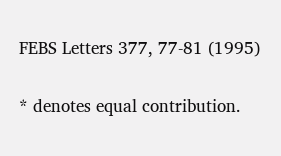FEBS Letters 377, 77-81 (1995)

* denotes equal contribution.